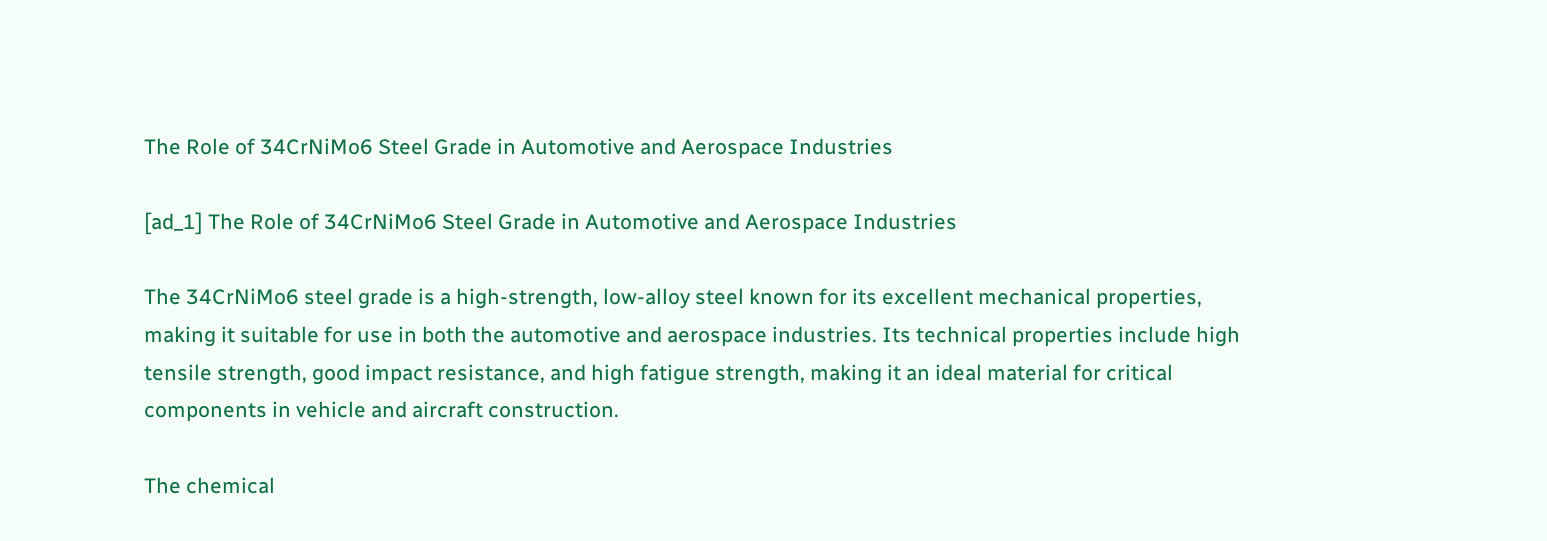The Role of 34CrNiMo6 Steel Grade in Automotive and Aerospace Industries

[ad_1] The Role of 34CrNiMo6 Steel Grade in Automotive and Aerospace Industries

The 34CrNiMo6 steel grade is a high-strength, low-alloy steel known for its excellent mechanical properties, making it suitable for use in both the automotive and aerospace industries. Its technical properties include high tensile strength, good impact resistance, and high fatigue strength, making it an ideal material for critical components in vehicle and aircraft construction.

The chemical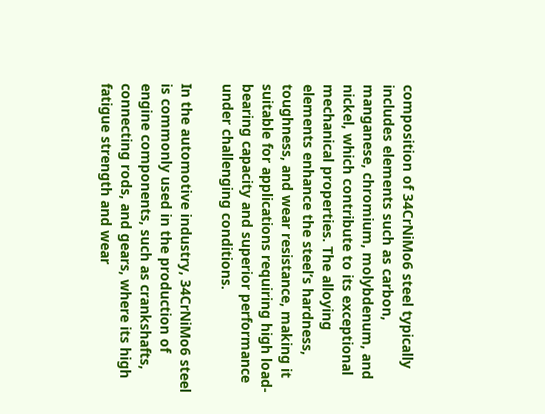composition of 34CrNiMo6 steel typically includes elements such as carbon, manganese, chromium, molybdenum, and nickel, which contribute to its exceptional mechanical properties. The alloying elements enhance the steel’s hardness, toughness, and wear resistance, making it suitable for applications requiring high load-bearing capacity and superior performance under challenging conditions.

In the automotive industry, 34CrNiMo6 steel is commonly used in the production of engine components, such as crankshafts, connecting rods, and gears, where its high fatigue strength and wear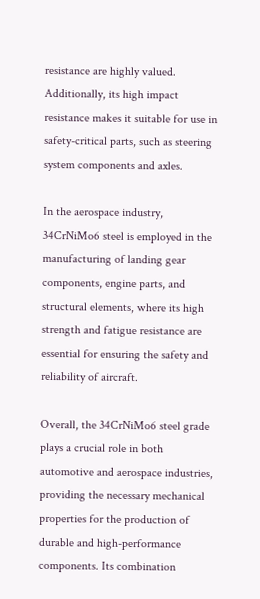resistance are highly valued. Additionally, its high impact resistance makes it suitable for use in safety-critical parts, such as steering system components and axles.

In the aerospace industry, 34CrNiMo6 steel is employed in the manufacturing of landing gear components, engine parts, and structural elements, where its high strength and fatigue resistance are essential for ensuring the safety and reliability of aircraft.

Overall, the 34CrNiMo6 steel grade plays a crucial role in both automotive and aerospace industries, providing the necessary mechanical properties for the production of durable and high-performance components. Its combination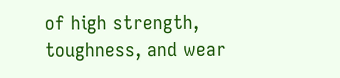of high strength, toughness, and wear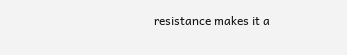resistance makes it a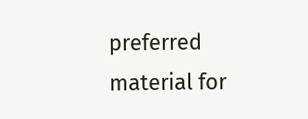preferred material for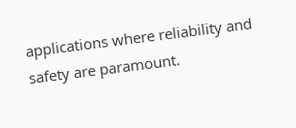applications where reliability and safety are paramount.